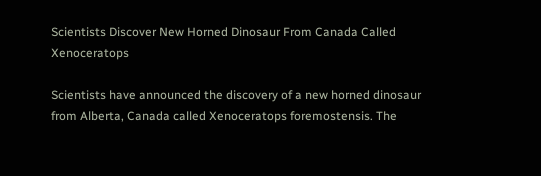Scientists Discover New Horned Dinosaur From Canada Called Xenoceratops

Scientists have announced the discovery of a new horned dinosaur from Alberta, Canada called Xenoceratops foremostensis. The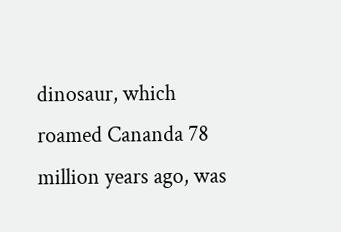dinosaur, which roamed Cananda 78 million years ago, was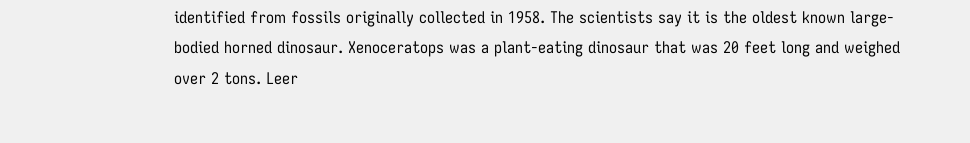identified from fossils originally collected in 1958. The scientists say it is the oldest known large-bodied horned dinosaur. Xenoceratops was a plant-eating dinosaur that was 20 feet long and weighed over 2 tons. Leer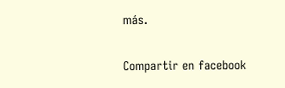más.

Compartir en facebook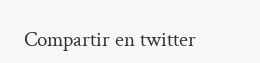Compartir en twitter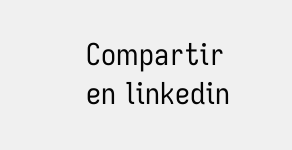Compartir en linkedin